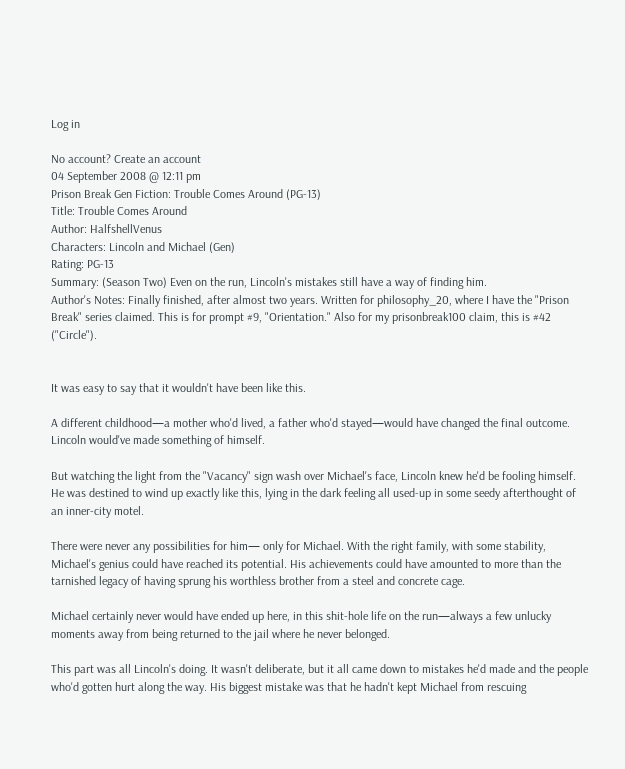Log in

No account? Create an account
04 September 2008 @ 12:11 pm
Prison Break Gen Fiction: Trouble Comes Around (PG-13)
Title: Trouble Comes Around
Author: HalfshellVenus
Characters: Lincoln and Michael (Gen)
Rating: PG-13
Summary: (Season Two) Even on the run, Lincoln's mistakes still have a way of finding him.
Author's Notes: Finally finished, after almost two years. Written for philosophy_20, where I have the "Prison Break" series claimed. This is for prompt #9, "Orientation." Also for my prisonbreak100 claim, this is #42 ("Circle").


It was easy to say that it wouldn't have been like this.

A different childhood—a mother who'd lived, a father who'd stayed—would have changed the final outcome. Lincoln would've made something of himself.

But watching the light from the "Vacancy" sign wash over Michael's face, Lincoln knew he'd be fooling himself. He was destined to wind up exactly like this, lying in the dark feeling all used-up in some seedy afterthought of an inner-city motel.

There were never any possibilities for him— only for Michael. With the right family, with some stability, Michael's genius could have reached its potential. His achievements could have amounted to more than the tarnished legacy of having sprung his worthless brother from a steel and concrete cage.

Michael certainly never would have ended up here, in this shit-hole life on the run—always a few unlucky moments away from being returned to the jail where he never belonged.

This part was all Lincoln's doing. It wasn't deliberate, but it all came down to mistakes he'd made and the people who'd gotten hurt along the way. His biggest mistake was that he hadn't kept Michael from rescuing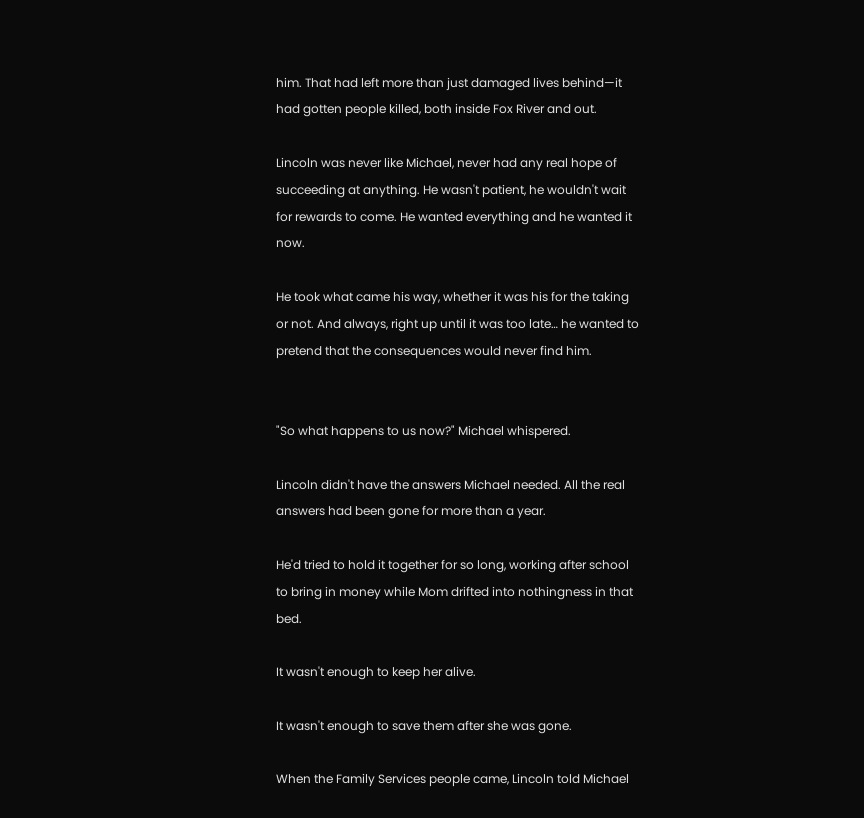him. That had left more than just damaged lives behind—it had gotten people killed, both inside Fox River and out.

Lincoln was never like Michael, never had any real hope of succeeding at anything. He wasn't patient, he wouldn't wait for rewards to come. He wanted everything and he wanted it now.

He took what came his way, whether it was his for the taking or not. And always, right up until it was too late… he wanted to pretend that the consequences would never find him.


"So what happens to us now?" Michael whispered.

Lincoln didn't have the answers Michael needed. All the real answers had been gone for more than a year.

He'd tried to hold it together for so long, working after school to bring in money while Mom drifted into nothingness in that bed.

It wasn't enough to keep her alive.

It wasn't enough to save them after she was gone.

When the Family Services people came, Lincoln told Michael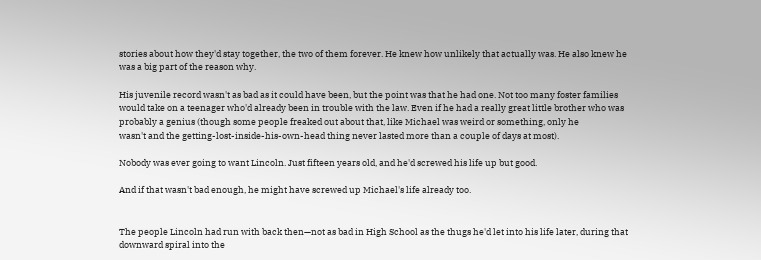stories about how they'd stay together, the two of them forever. He knew how unlikely that actually was. He also knew he was a big part of the reason why.

His juvenile record wasn't as bad as it could have been, but the point was that he had one. Not too many foster families would take on a teenager who'd already been in trouble with the law. Even if he had a really great little brother who was probably a genius (though some people freaked out about that, like Michael was weird or something, only he
wasn't and the getting-lost-inside-his-own-head thing never lasted more than a couple of days at most).

Nobody was ever going to want Lincoln. Just fifteen years old, and he'd screwed his life up but good.

And if that wasn't bad enough, he might have screwed up Michael's life already too.


The people Lincoln had run with back then—not as bad in High School as the thugs he'd let into his life later, during that downward spiral into the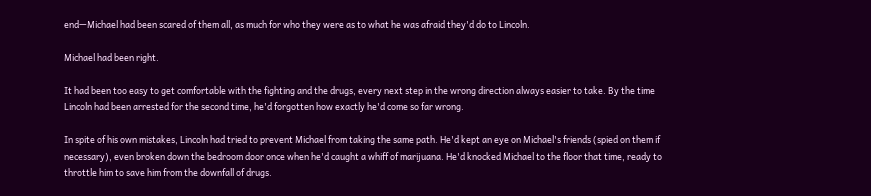end—Michael had been scared of them all, as much for who they were as to what he was afraid they'd do to Lincoln.

Michael had been right.

It had been too easy to get comfortable with the fighting and the drugs, every next step in the wrong direction always easier to take. By the time Lincoln had been arrested for the second time, he'd forgotten how exactly he'd come so far wrong.

In spite of his own mistakes, Lincoln had tried to prevent Michael from taking the same path. He'd kept an eye on Michael's friends (spied on them if necessary), even broken down the bedroom door once when he'd caught a whiff of marijuana. He'd knocked Michael to the floor that time, ready to throttle him to save him from the downfall of drugs.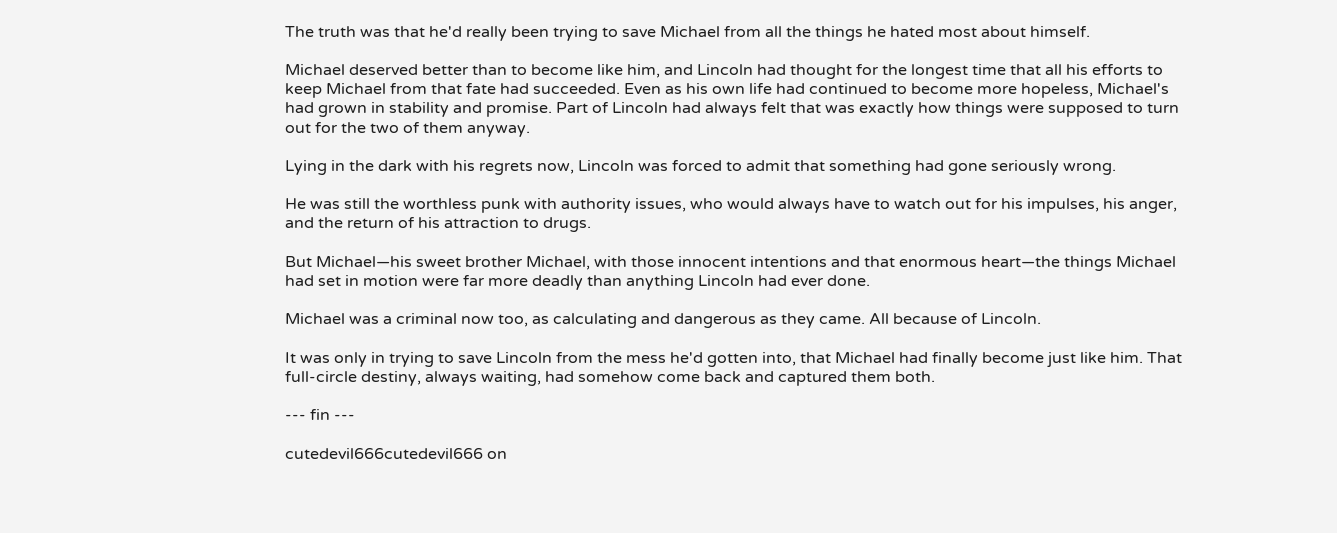The truth was that he'd really been trying to save Michael from all the things he hated most about himself.

Michael deserved better than to become like him, and Lincoln had thought for the longest time that all his efforts to keep Michael from that fate had succeeded. Even as his own life had continued to become more hopeless, Michael's had grown in stability and promise. Part of Lincoln had always felt that was exactly how things were supposed to turn out for the two of them anyway.

Lying in the dark with his regrets now, Lincoln was forced to admit that something had gone seriously wrong.

He was still the worthless punk with authority issues, who would always have to watch out for his impulses, his anger, and the return of his attraction to drugs.

But Michael—his sweet brother Michael, with those innocent intentions and that enormous heart—the things Michael had set in motion were far more deadly than anything Lincoln had ever done.

Michael was a criminal now too, as calculating and dangerous as they came. All because of Lincoln.

It was only in trying to save Lincoln from the mess he'd gotten into, that Michael had finally become just like him. That full-circle destiny, always waiting, had somehow come back and captured them both.

--- fin ---

cutedevil666cutedevil666 on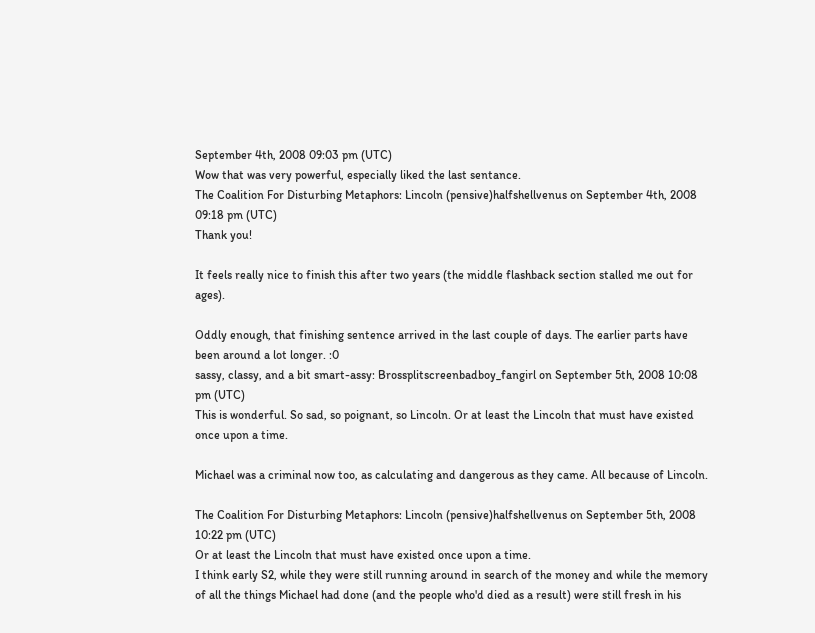September 4th, 2008 09:03 pm (UTC)
Wow that was very powerful, especially liked the last sentance.
The Coalition For Disturbing Metaphors: Lincoln (pensive)halfshellvenus on September 4th, 2008 09:18 pm (UTC)
Thank you!

It feels really nice to finish this after two years (the middle flashback section stalled me out for ages).

Oddly enough, that finishing sentence arrived in the last couple of days. The earlier parts have been around a lot longer. :0
sassy, classy, and a bit smart-assy: Brossplitscreenbadboy_fangirl on September 5th, 2008 10:08 pm (UTC)
This is wonderful. So sad, so poignant, so Lincoln. Or at least the Lincoln that must have existed once upon a time.

Michael was a criminal now too, as calculating and dangerous as they came. All because of Lincoln.

The Coalition For Disturbing Metaphors: Lincoln (pensive)halfshellvenus on September 5th, 2008 10:22 pm (UTC)
Or at least the Lincoln that must have existed once upon a time.
I think early S2, while they were still running around in search of the money and while the memory of all the things Michael had done (and the people who'd died as a result) were still fresh in his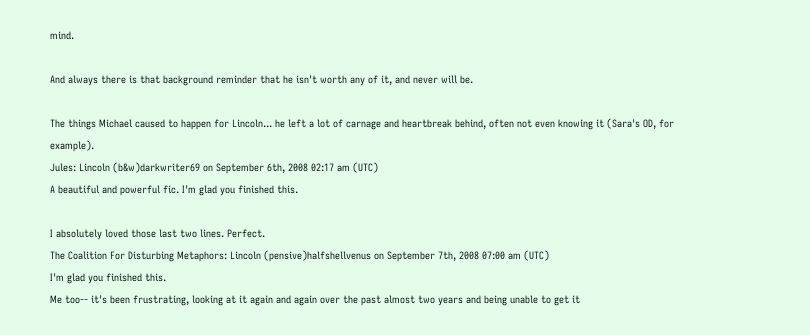mind.

And always there is that background reminder that he isn't worth any of it, and never will be.

The things Michael caused to happen for Lincoln... he left a lot of carnage and heartbreak behind, often not even knowing it (Sara's OD, for example).
Jules: Lincoln (b&w)darkwriter69 on September 6th, 2008 02:17 am (UTC)
A beautiful and powerful fic. I'm glad you finished this.

I absolutely loved those last two lines. Perfect.
The Coalition For Disturbing Metaphors: Lincoln (pensive)halfshellvenus on September 7th, 2008 07:00 am (UTC)
I'm glad you finished this.
Me too-- it's been frustrating, looking at it again and again over the past almost two years and being unable to get it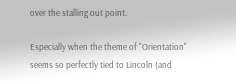over the stalling out point.

Especially when the theme of "Orientation" seems so perfectly tied to Lincoln (and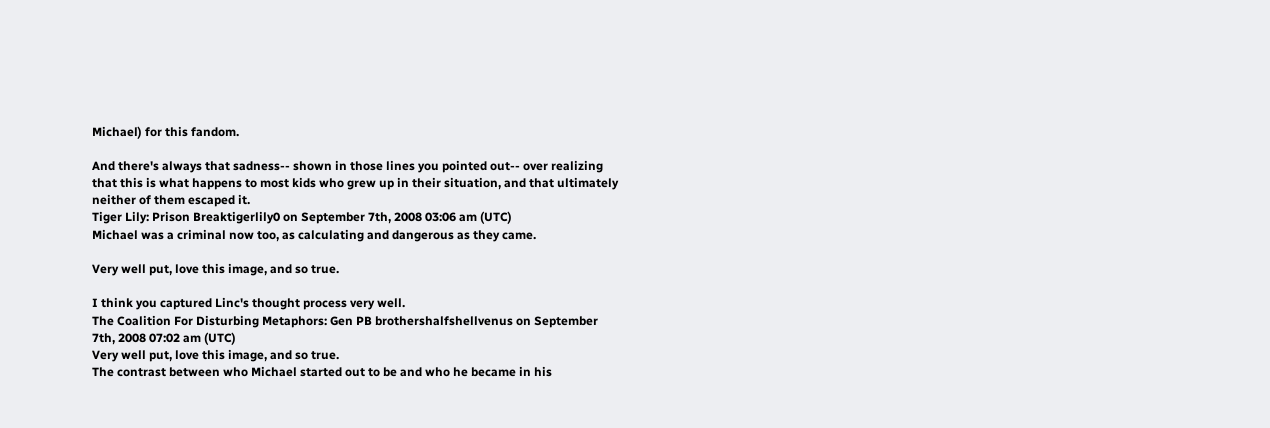Michael) for this fandom.

And there's always that sadness-- shown in those lines you pointed out-- over realizing that this is what happens to most kids who grew up in their situation, and that ultimately neither of them escaped it.
Tiger Lily: Prison Breaktigerlily0 on September 7th, 2008 03:06 am (UTC)
Michael was a criminal now too, as calculating and dangerous as they came.

Very well put, love this image, and so true.

I think you captured Linc's thought process very well.
The Coalition For Disturbing Metaphors: Gen PB brothershalfshellvenus on September 7th, 2008 07:02 am (UTC)
Very well put, love this image, and so true.
The contrast between who Michael started out to be and who he became in his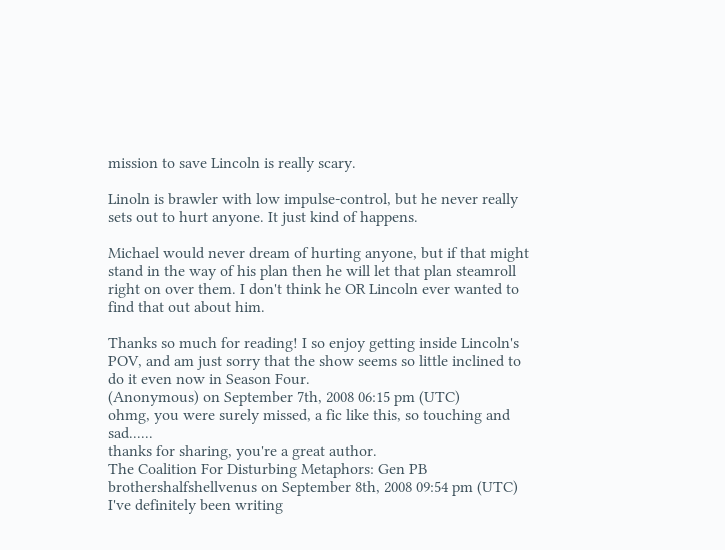mission to save Lincoln is really scary.

Linoln is brawler with low impulse-control, but he never really sets out to hurt anyone. It just kind of happens.

Michael would never dream of hurting anyone, but if that might stand in the way of his plan then he will let that plan steamroll right on over them. I don't think he OR Lincoln ever wanted to find that out about him.

Thanks so much for reading! I so enjoy getting inside Lincoln's POV, and am just sorry that the show seems so little inclined to do it even now in Season Four.
(Anonymous) on September 7th, 2008 06:15 pm (UTC)
ohmg, you were surely missed, a fic like this, so touching and sad......
thanks for sharing, you're a great author.
The Coalition For Disturbing Metaphors: Gen PB brothershalfshellvenus on September 8th, 2008 09:54 pm (UTC)
I've definitely been writing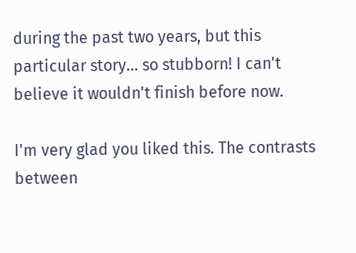during the past two years, but this particular story... so stubborn! I can't believe it wouldn't finish before now.

I'm very glad you liked this. The contrasts between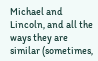Michael and Lincoln, and all the ways they are similar (sometimes,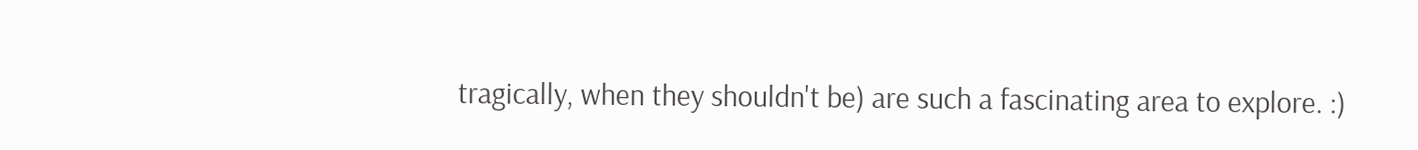tragically, when they shouldn't be) are such a fascinating area to explore. :)